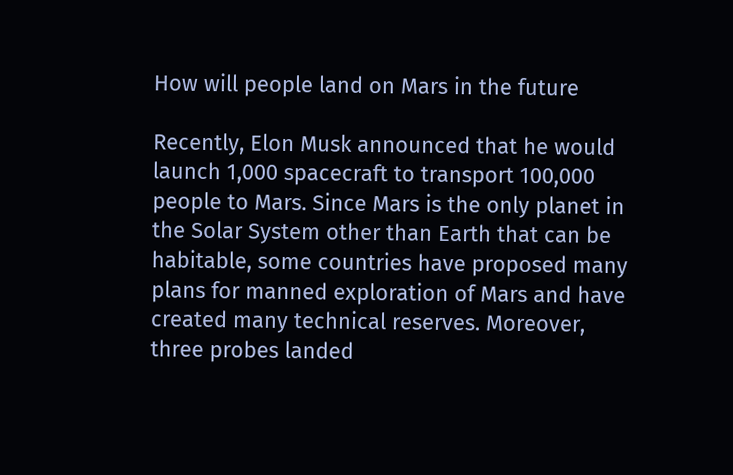How will people land on Mars in the future

Recently, Elon Musk announced that he would launch 1,000 spacecraft to transport 100,000 people to Mars. Since Mars is the only planet in the Solar System other than Earth that can be habitable, some countries have proposed many plans for manned exploration of Mars and have created many technical reserves. Moreover, three probes landed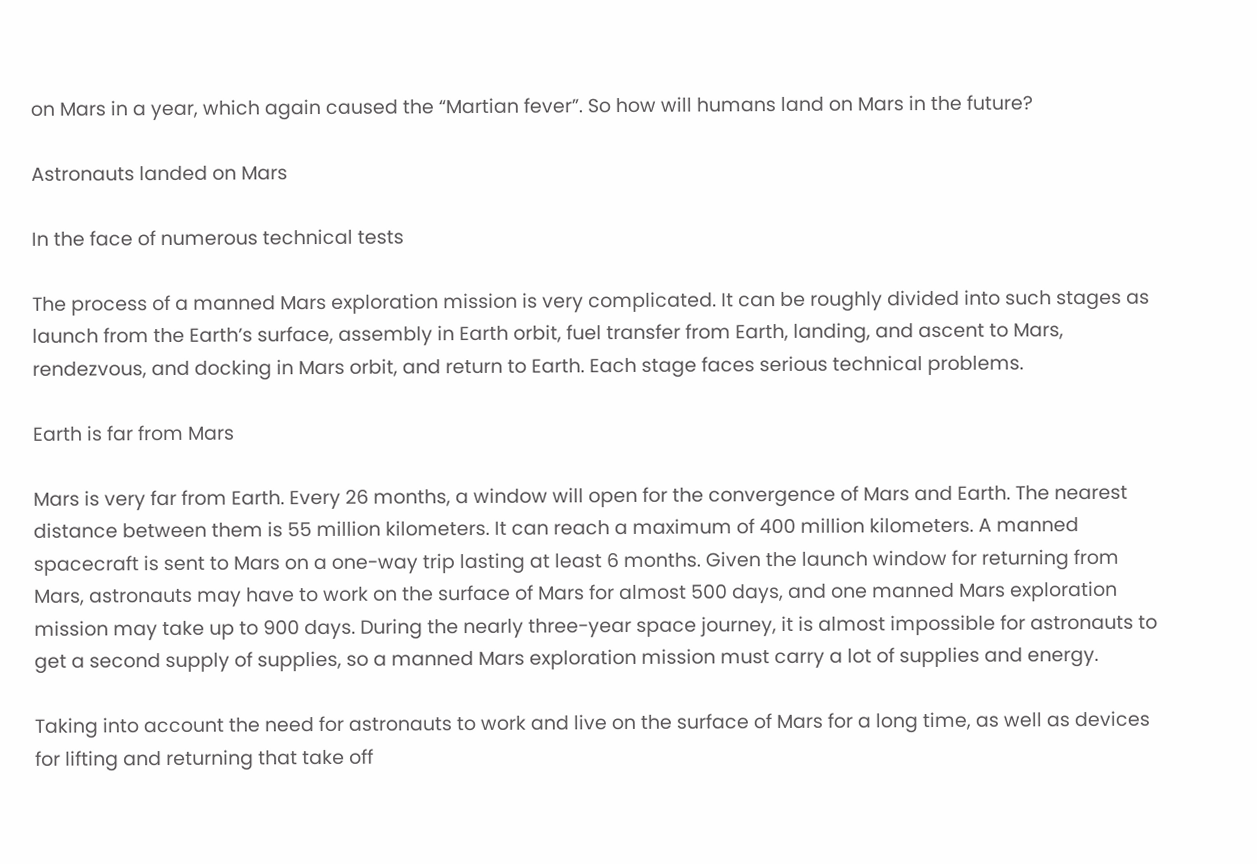on Mars in a year, which again caused the “Martian fever”. So how will humans land on Mars in the future?

Astronauts landed on Mars

In the face of numerous technical tests

The process of a manned Mars exploration mission is very complicated. It can be roughly divided into such stages as launch from the Earth’s surface, assembly in Earth orbit, fuel transfer from Earth, landing, and ascent to Mars, rendezvous, and docking in Mars orbit, and return to Earth. Each stage faces serious technical problems.

Earth is far from Mars

Mars is very far from Earth. Every 26 months, a window will open for the convergence of Mars and Earth. The nearest distance between them is 55 million kilometers. It can reach a maximum of 400 million kilometers. A manned spacecraft is sent to Mars on a one-way trip lasting at least 6 months. Given the launch window for returning from Mars, astronauts may have to work on the surface of Mars for almost 500 days, and one manned Mars exploration mission may take up to 900 days. During the nearly three-year space journey, it is almost impossible for astronauts to get a second supply of supplies, so a manned Mars exploration mission must carry a lot of supplies and energy.

Taking into account the need for astronauts to work and live on the surface of Mars for a long time, as well as devices for lifting and returning that take off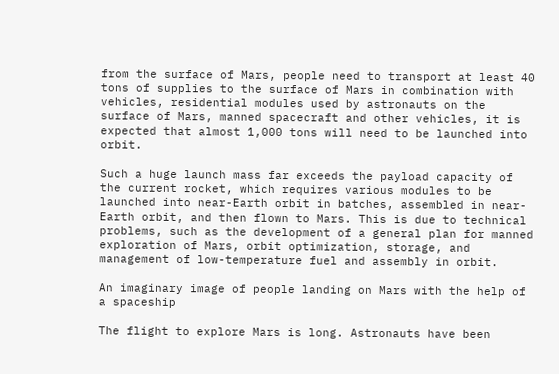from the surface of Mars, people need to transport at least 40 tons of supplies to the surface of Mars in combination with vehicles, residential modules used by astronauts on the surface of Mars, manned spacecraft and other vehicles, it is expected that almost 1,000 tons will need to be launched into orbit.

Such a huge launch mass far exceeds the payload capacity of the current rocket, which requires various modules to be launched into near-Earth orbit in batches, assembled in near-Earth orbit, and then flown to Mars. This is due to technical problems, such as the development of a general plan for manned exploration of Mars, orbit optimization, storage, and management of low-temperature fuel and assembly in orbit.

An imaginary image of people landing on Mars with the help of a spaceship

The flight to explore Mars is long. Astronauts have been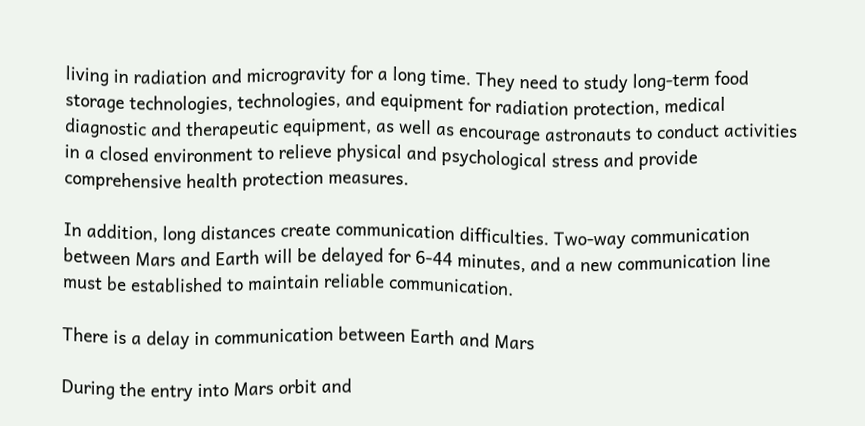living in radiation and microgravity for a long time. They need to study long-term food storage technologies, technologies, and equipment for radiation protection, medical diagnostic and therapeutic equipment, as well as encourage astronauts to conduct activities in a closed environment to relieve physical and psychological stress and provide comprehensive health protection measures.

In addition, long distances create communication difficulties. Two-way communication between Mars and Earth will be delayed for 6-44 minutes, and a new communication line must be established to maintain reliable communication.

There is a delay in communication between Earth and Mars

During the entry into Mars orbit and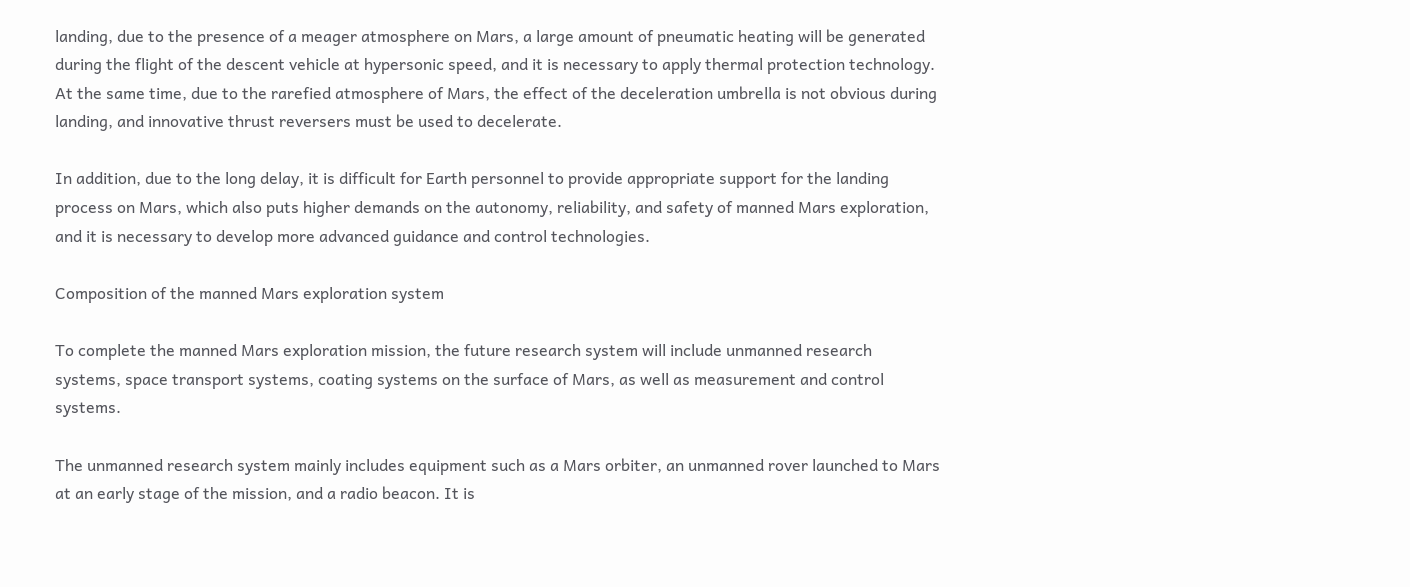landing, due to the presence of a meager atmosphere on Mars, a large amount of pneumatic heating will be generated during the flight of the descent vehicle at hypersonic speed, and it is necessary to apply thermal protection technology. At the same time, due to the rarefied atmosphere of Mars, the effect of the deceleration umbrella is not obvious during landing, and innovative thrust reversers must be used to decelerate.

In addition, due to the long delay, it is difficult for Earth personnel to provide appropriate support for the landing process on Mars, which also puts higher demands on the autonomy, reliability, and safety of manned Mars exploration, and it is necessary to develop more advanced guidance and control technologies.

Composition of the manned Mars exploration system

To complete the manned Mars exploration mission, the future research system will include unmanned research systems, space transport systems, coating systems on the surface of Mars, as well as measurement and control systems.

The unmanned research system mainly includes equipment such as a Mars orbiter, an unmanned rover launched to Mars at an early stage of the mission, and a radio beacon. It is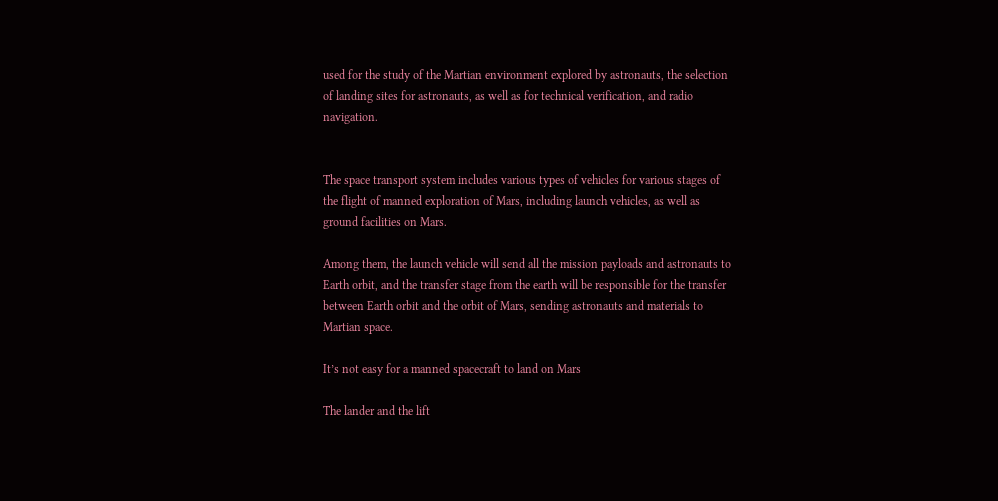used for the study of the Martian environment explored by astronauts, the selection of landing sites for astronauts, as well as for technical verification, and radio navigation.


The space transport system includes various types of vehicles for various stages of the flight of manned exploration of Mars, including launch vehicles, as well as ground facilities on Mars.

Among them, the launch vehicle will send all the mission payloads and astronauts to Earth orbit, and the transfer stage from the earth will be responsible for the transfer between Earth orbit and the orbit of Mars, sending astronauts and materials to Martian space.

It’s not easy for a manned spacecraft to land on Mars

The lander and the lift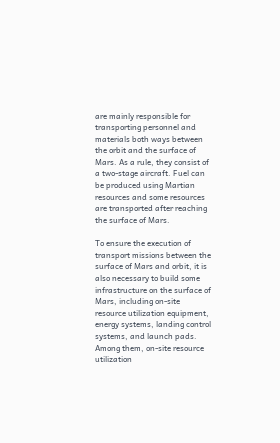are mainly responsible for transporting personnel and materials both ways between the orbit and the surface of Mars. As a rule, they consist of a two-stage aircraft. Fuel can be produced using Martian resources and some resources are transported after reaching the surface of Mars.

To ensure the execution of transport missions between the surface of Mars and orbit, it is also necessary to build some infrastructure on the surface of Mars, including on-site resource utilization equipment, energy systems, landing control systems, and launch pads. Among them, on-site resource utilization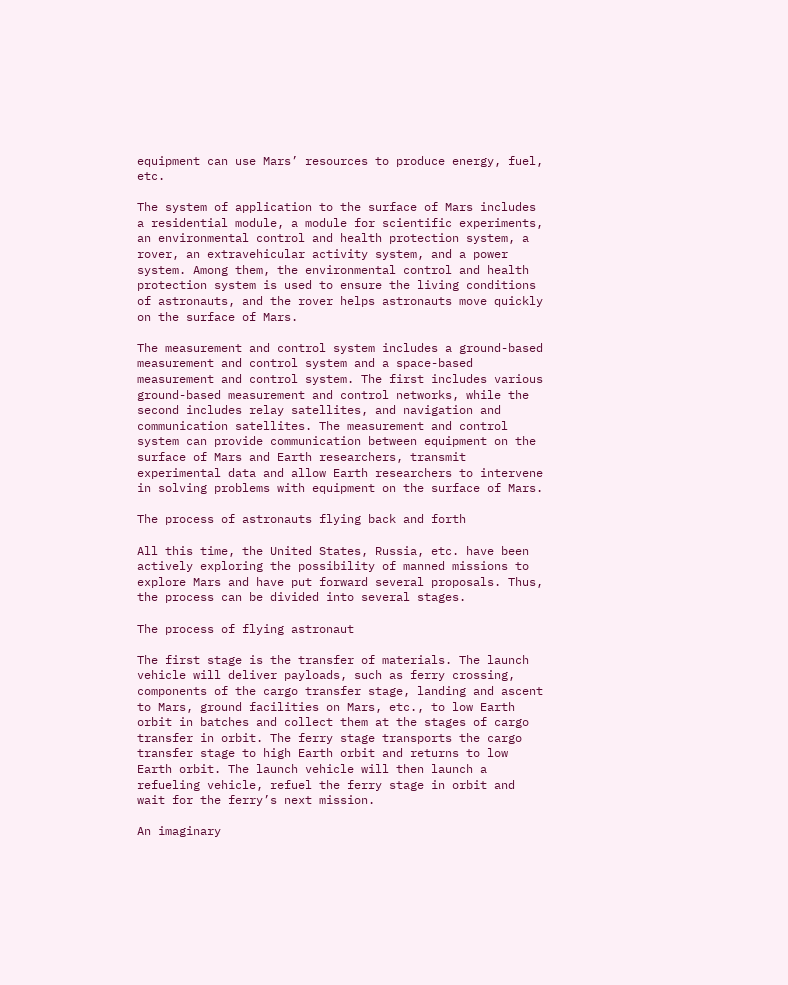equipment can use Mars’ resources to produce energy, fuel, etc.

The system of application to the surface of Mars includes a residential module, a module for scientific experiments, an environmental control and health protection system, a rover, an extravehicular activity system, and a power system. Among them, the environmental control and health protection system is used to ensure the living conditions of astronauts, and the rover helps astronauts move quickly on the surface of Mars.

The measurement and control system includes a ground-based measurement and control system and a space-based measurement and control system. The first includes various ground-based measurement and control networks, while the second includes relay satellites, and navigation and communication satellites. The measurement and control system can provide communication between equipment on the surface of Mars and Earth researchers, transmit experimental data and allow Earth researchers to intervene in solving problems with equipment on the surface of Mars.

The process of astronauts flying back and forth

All this time, the United States, Russia, etc. have been actively exploring the possibility of manned missions to explore Mars and have put forward several proposals. Thus, the process can be divided into several stages.

The process of flying astronaut

The first stage is the transfer of materials. The launch vehicle will deliver payloads, such as ferry crossing, components of the cargo transfer stage, landing and ascent to Mars, ground facilities on Mars, etc., to low Earth orbit in batches and collect them at the stages of cargo transfer in orbit. The ferry stage transports the cargo transfer stage to high Earth orbit and returns to low Earth orbit. The launch vehicle will then launch a refueling vehicle, refuel the ferry stage in orbit and wait for the ferry’s next mission.

An imaginary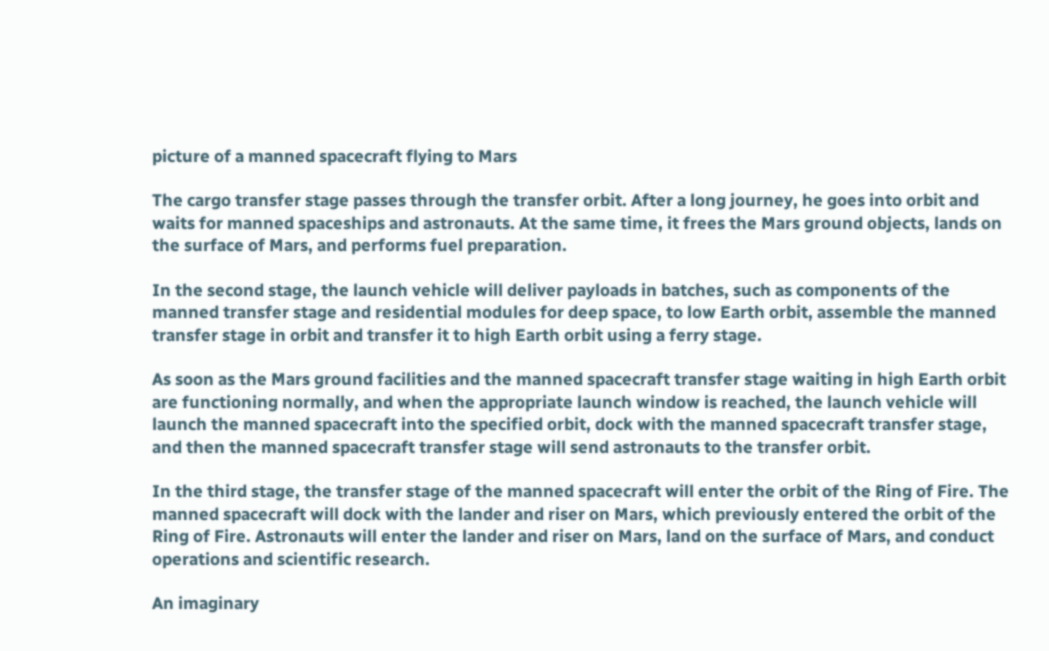picture of a manned spacecraft flying to Mars

The cargo transfer stage passes through the transfer orbit. After a long journey, he goes into orbit and waits for manned spaceships and astronauts. At the same time, it frees the Mars ground objects, lands on the surface of Mars, and performs fuel preparation.

In the second stage, the launch vehicle will deliver payloads in batches, such as components of the manned transfer stage and residential modules for deep space, to low Earth orbit, assemble the manned transfer stage in orbit and transfer it to high Earth orbit using a ferry stage.

As soon as the Mars ground facilities and the manned spacecraft transfer stage waiting in high Earth orbit are functioning normally, and when the appropriate launch window is reached, the launch vehicle will launch the manned spacecraft into the specified orbit, dock with the manned spacecraft transfer stage, and then the manned spacecraft transfer stage will send astronauts to the transfer orbit.

In the third stage, the transfer stage of the manned spacecraft will enter the orbit of the Ring of Fire. The manned spacecraft will dock with the lander and riser on Mars, which previously entered the orbit of the Ring of Fire. Astronauts will enter the lander and riser on Mars, land on the surface of Mars, and conduct operations and scientific research.

An imaginary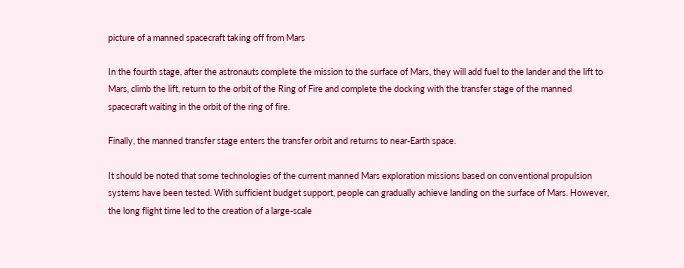picture of a manned spacecraft taking off from Mars

In the fourth stage, after the astronauts complete the mission to the surface of Mars, they will add fuel to the lander and the lift to Mars, climb the lift, return to the orbit of the Ring of Fire and complete the docking with the transfer stage of the manned spacecraft waiting in the orbit of the ring of fire.

Finally, the manned transfer stage enters the transfer orbit and returns to near-Earth space.

It should be noted that some technologies of the current manned Mars exploration missions based on conventional propulsion systems have been tested. With sufficient budget support, people can gradually achieve landing on the surface of Mars. However, the long flight time led to the creation of a large-scale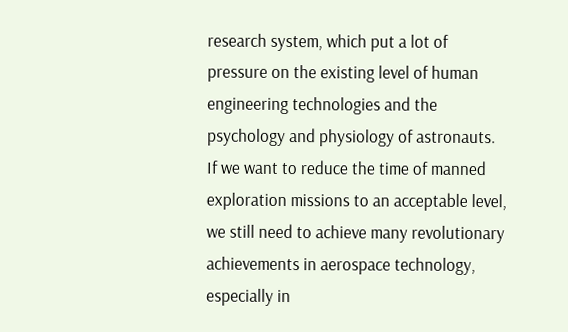research system, which put a lot of pressure on the existing level of human engineering technologies and the psychology and physiology of astronauts. If we want to reduce the time of manned exploration missions to an acceptable level, we still need to achieve many revolutionary achievements in aerospace technology, especially in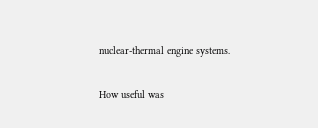nuclear-thermal engine systems.

How useful was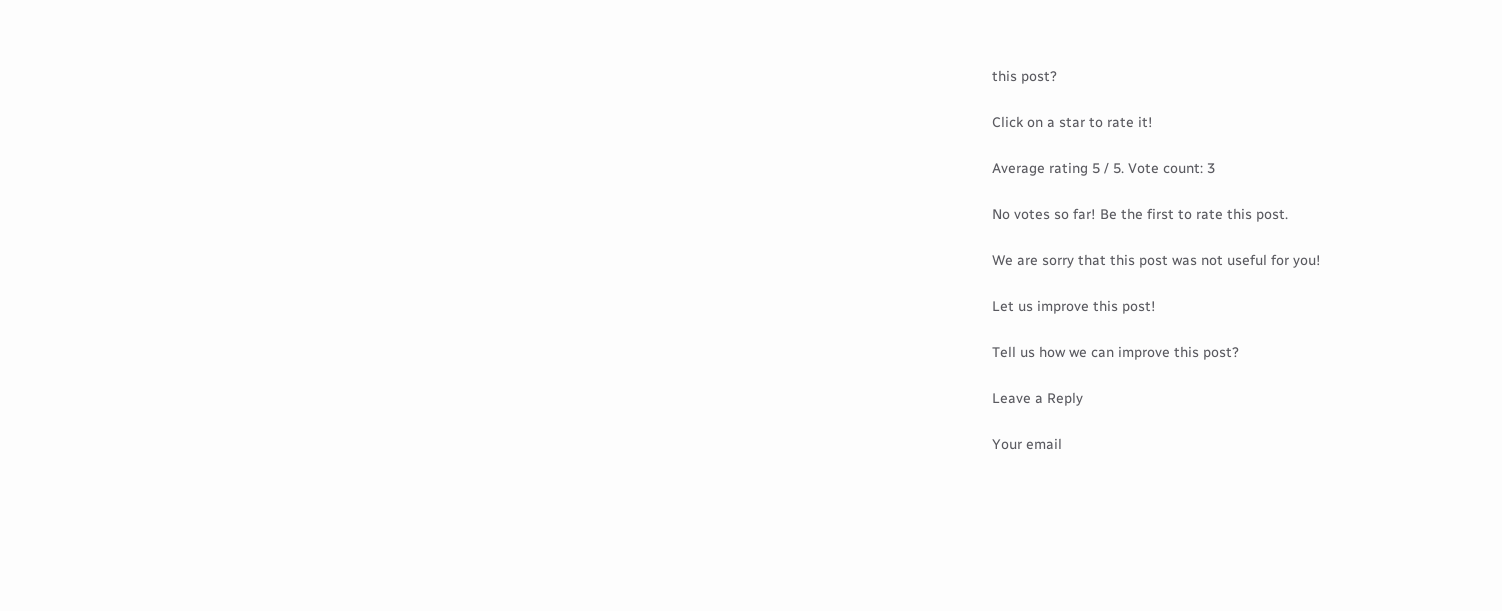this post?

Click on a star to rate it!

Average rating 5 / 5. Vote count: 3

No votes so far! Be the first to rate this post.

We are sorry that this post was not useful for you!

Let us improve this post!

Tell us how we can improve this post?

Leave a Reply

Your email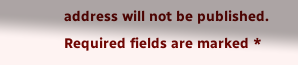address will not be published. Required fields are marked *